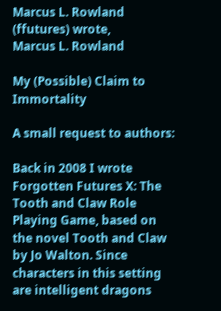Marcus L. Rowland (ffutures) wrote,
Marcus L. Rowland

My (Possible) Claim to Immortality

A small request to authors:

Back in 2008 I wrote Forgotten Futures X: The Tooth and Claw Role Playing Game, based on the novel Tooth and Claw by Jo Walton. Since characters in this setting are intelligent dragons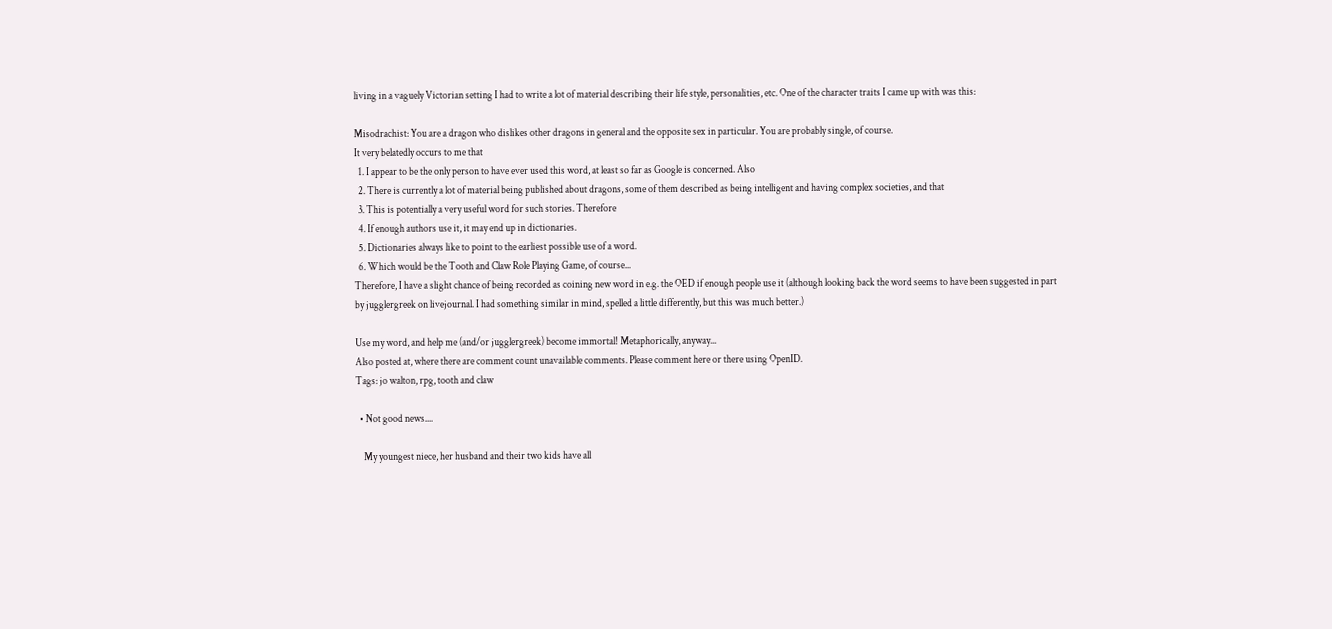living in a vaguely Victorian setting I had to write a lot of material describing their life style, personalities, etc. One of the character traits I came up with was this:

Misodrachist: You are a dragon who dislikes other dragons in general and the opposite sex in particular. You are probably single, of course.
It very belatedly occurs to me that
  1. I appear to be the only person to have ever used this word, at least so far as Google is concerned. Also
  2. There is currently a lot of material being published about dragons, some of them described as being intelligent and having complex societies, and that
  3. This is potentially a very useful word for such stories. Therefore
  4. If enough authors use it, it may end up in dictionaries.
  5. Dictionaries always like to point to the earliest possible use of a word.
  6. Which would be the Tooth and Claw Role Playing Game, of course...
Therefore, I have a slight chance of being recorded as coining new word in e.g. the OED if enough people use it (although looking back the word seems to have been suggested in part by jugglergreek on livejournal. I had something similar in mind, spelled a little differently, but this was much better.)

Use my word, and help me (and/or jugglergreek) become immortal! Metaphorically, anyway...
Also posted at, where there are comment count unavailable comments. Please comment here or there using OpenID.
Tags: jo walton, rpg, tooth and claw

  • Not good news....

    My youngest niece, her husband and their two kids have all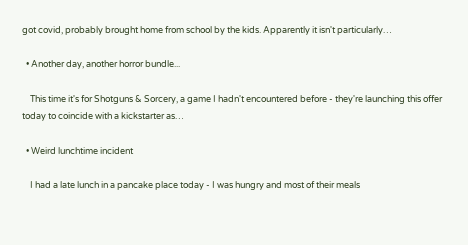got covid, probably brought home from school by the kids. Apparently it isn't particularly…

  • Another day, another horror bundle...

    This time it's for Shotguns & Sorcery, a game I hadn't encountered before - they're launching this offer today to coincide with a kickstarter as…

  • Weird lunchtime incident

    I had a late lunch in a pancake place today - I was hungry and most of their meals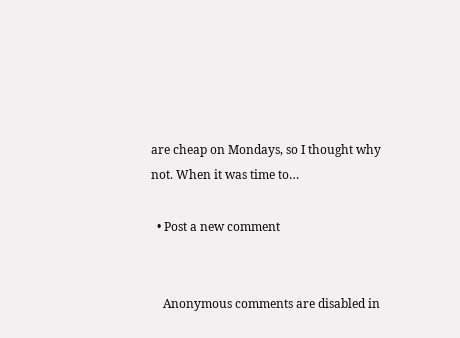are cheap on Mondays, so I thought why not. When it was time to…

  • Post a new comment


    Anonymous comments are disabled in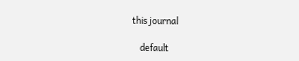this journal

    default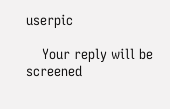userpic

    Your reply will be screened